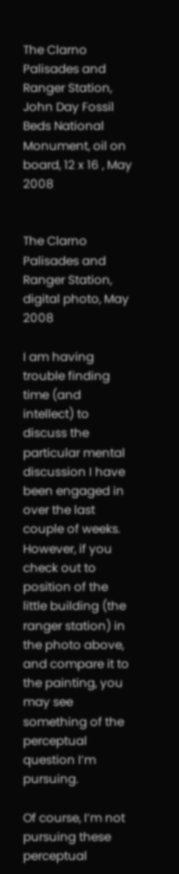The Clarno Palisades and Ranger Station, John Day Fossil Beds National Monument, oil on board, 12 x 16 , May 2008


The Clarno Palisades and Ranger Station, digital photo, May 2008

I am having trouble finding time (and intellect) to discuss the particular mental discussion I have been engaged in over the last couple of weeks. However, if you check out to position of the little building (the ranger station) in the photo above, and compare it to the painting, you may see something of the perceptual question I’m pursuing.

Of course, I’m not pursuing these perceptual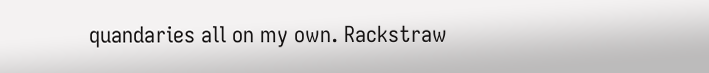quandaries all on my own. Rackstraw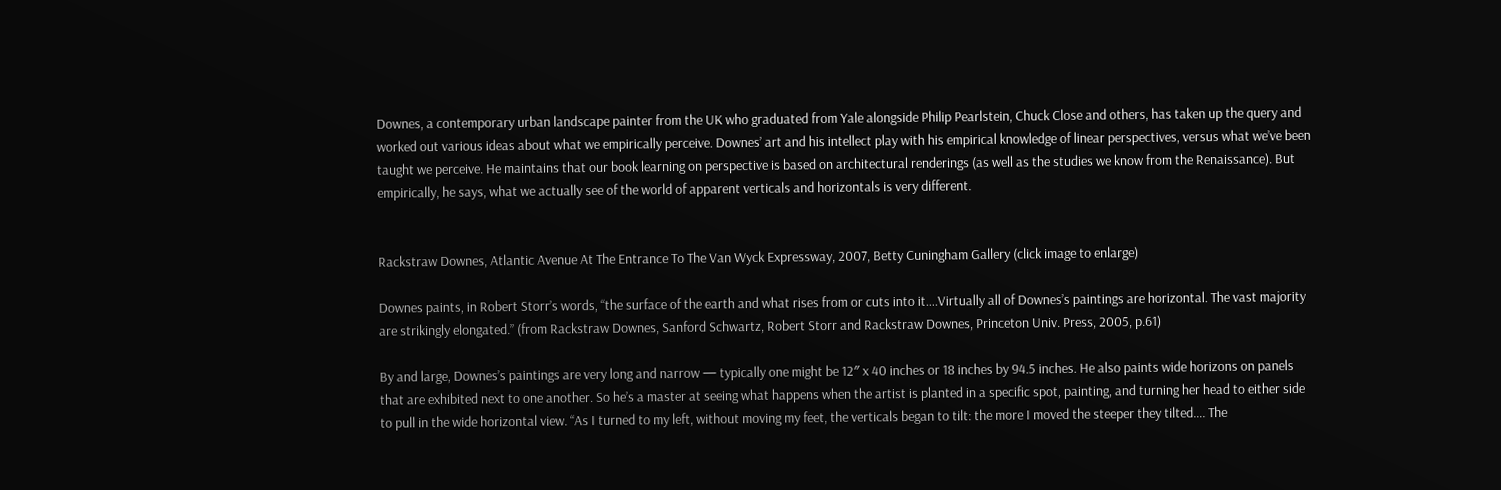Downes, a contemporary urban landscape painter from the UK who graduated from Yale alongside Philip Pearlstein, Chuck Close and others, has taken up the query and worked out various ideas about what we empirically perceive. Downes’ art and his intellect play with his empirical knowledge of linear perspectives, versus what we’ve been taught we perceive. He maintains that our book learning on perspective is based on architectural renderings (as well as the studies we know from the Renaissance). But empirically, he says, what we actually see of the world of apparent verticals and horizontals is very different.


Rackstraw Downes, Atlantic Avenue At The Entrance To The Van Wyck Expressway, 2007, Betty Cuningham Gallery (click image to enlarge)

Downes paints, in Robert Storr’s words, “the surface of the earth and what rises from or cuts into it….Virtually all of Downes’s paintings are horizontal. The vast majority are strikingly elongated.” (from Rackstraw Downes, Sanford Schwartz, Robert Storr and Rackstraw Downes, Princeton Univ. Press, 2005, p.61)

By and large, Downes’s paintings are very long and narrow — typically one might be 12″ x 40 inches or 18 inches by 94.5 inches. He also paints wide horizons on panels that are exhibited next to one another. So he’s a master at seeing what happens when the artist is planted in a specific spot, painting, and turning her head to either side to pull in the wide horizontal view. “As I turned to my left, without moving my feet, the verticals began to tilt: the more I moved the steeper they tilted…. The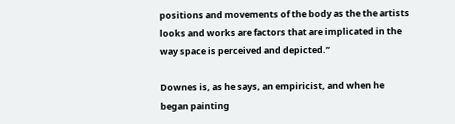positions and movements of the body as the the artists looks and works are factors that are implicated in the way space is perceived and depicted.”

Downes is, as he says, an empiricist, and when he began painting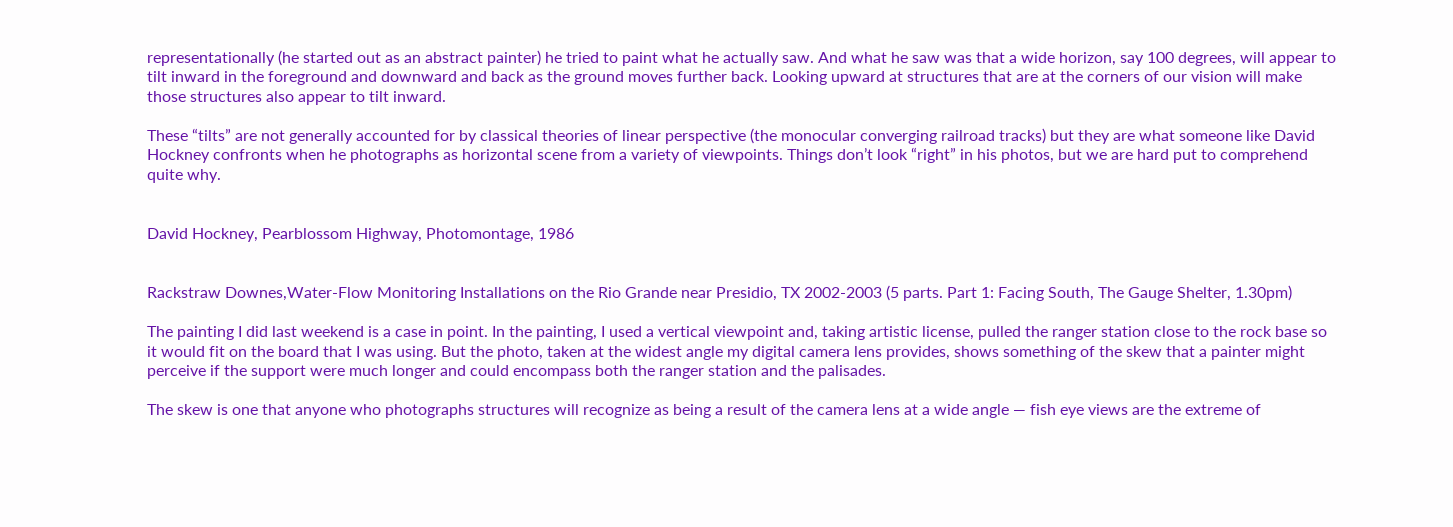representationally (he started out as an abstract painter) he tried to paint what he actually saw. And what he saw was that a wide horizon, say 100 degrees, will appear to tilt inward in the foreground and downward and back as the ground moves further back. Looking upward at structures that are at the corners of our vision will make those structures also appear to tilt inward.

These “tilts” are not generally accounted for by classical theories of linear perspective (the monocular converging railroad tracks) but they are what someone like David Hockney confronts when he photographs as horizontal scene from a variety of viewpoints. Things don’t look “right” in his photos, but we are hard put to comprehend quite why.


David Hockney, Pearblossom Highway, Photomontage, 1986


Rackstraw Downes,Water-Flow Monitoring Installations on the Rio Grande near Presidio, TX 2002-2003 (5 parts. Part 1: Facing South, The Gauge Shelter, 1.30pm)

The painting I did last weekend is a case in point. In the painting, I used a vertical viewpoint and, taking artistic license, pulled the ranger station close to the rock base so it would fit on the board that I was using. But the photo, taken at the widest angle my digital camera lens provides, shows something of the skew that a painter might perceive if the support were much longer and could encompass both the ranger station and the palisades.

The skew is one that anyone who photographs structures will recognize as being a result of the camera lens at a wide angle — fish eye views are the extreme of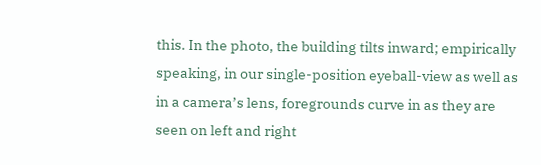this. In the photo, the building tilts inward; empirically speaking, in our single-position eyeball-view as well as in a camera’s lens, foregrounds curve in as they are seen on left and right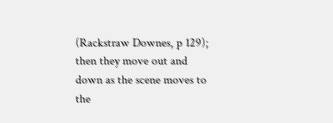(Rackstraw Downes, p 129); then they move out and down as the scene moves to the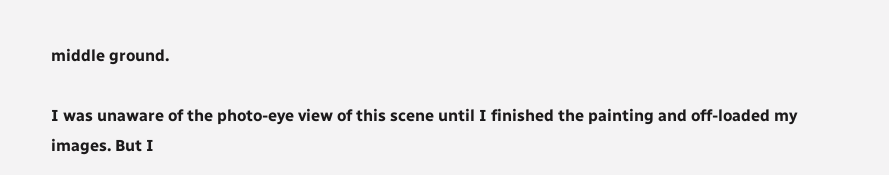middle ground.

I was unaware of the photo-eye view of this scene until I finished the painting and off-loaded my images. But I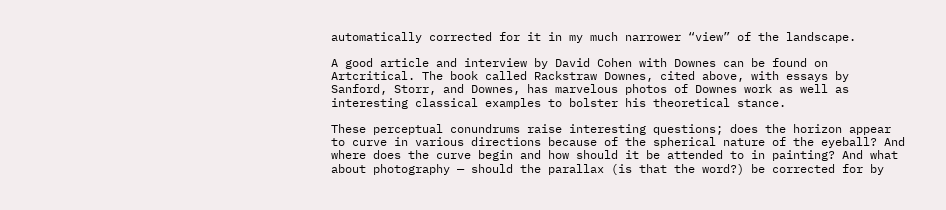automatically corrected for it in my much narrower “view” of the landscape.

A good article and interview by David Cohen with Downes can be found on Artcritical. The book called Rackstraw Downes, cited above, with essays by Sanford, Storr, and Downes, has marvelous photos of Downes work as well as interesting classical examples to bolster his theoretical stance.

These perceptual conundrums raise interesting questions; does the horizon appear to curve in various directions because of the spherical nature of the eyeball? And where does the curve begin and how should it be attended to in painting? And what about photography — should the parallax (is that the word?) be corrected for by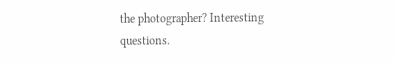the photographer? Interesting questions.